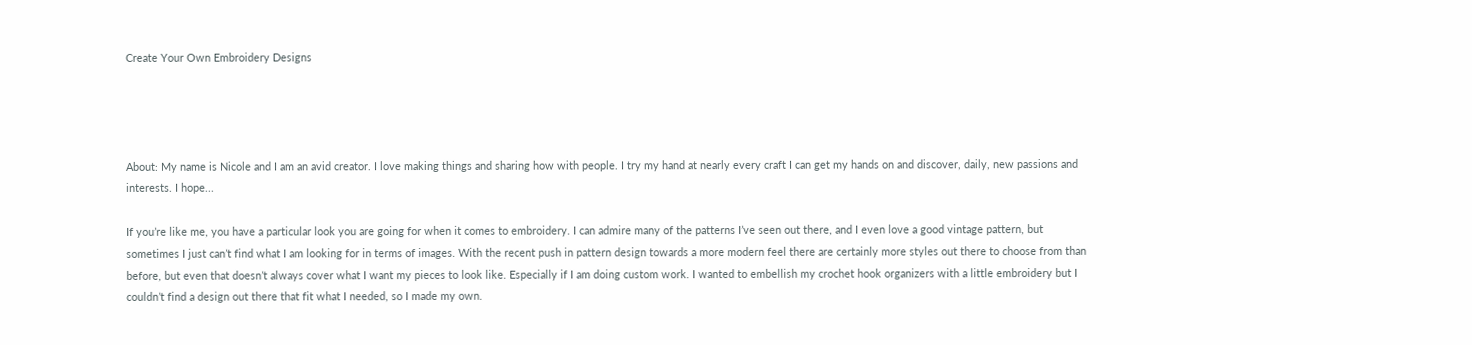Create Your Own Embroidery Designs




About: My name is Nicole and I am an avid creator. I love making things and sharing how with people. I try my hand at nearly every craft I can get my hands on and discover, daily, new passions and interests. I hope...

If you’re like me, you have a particular look you are going for when it comes to embroidery. I can admire many of the patterns I’ve seen out there, and I even love a good vintage pattern, but sometimes I just can’t find what I am looking for in terms of images. With the recent push in pattern design towards a more modern feel there are certainly more styles out there to choose from than before, but even that doesn’t always cover what I want my pieces to look like. Especially if I am doing custom work. I wanted to embellish my crochet hook organizers with a little embroidery but I couldn’t find a design out there that fit what I needed, so I made my own.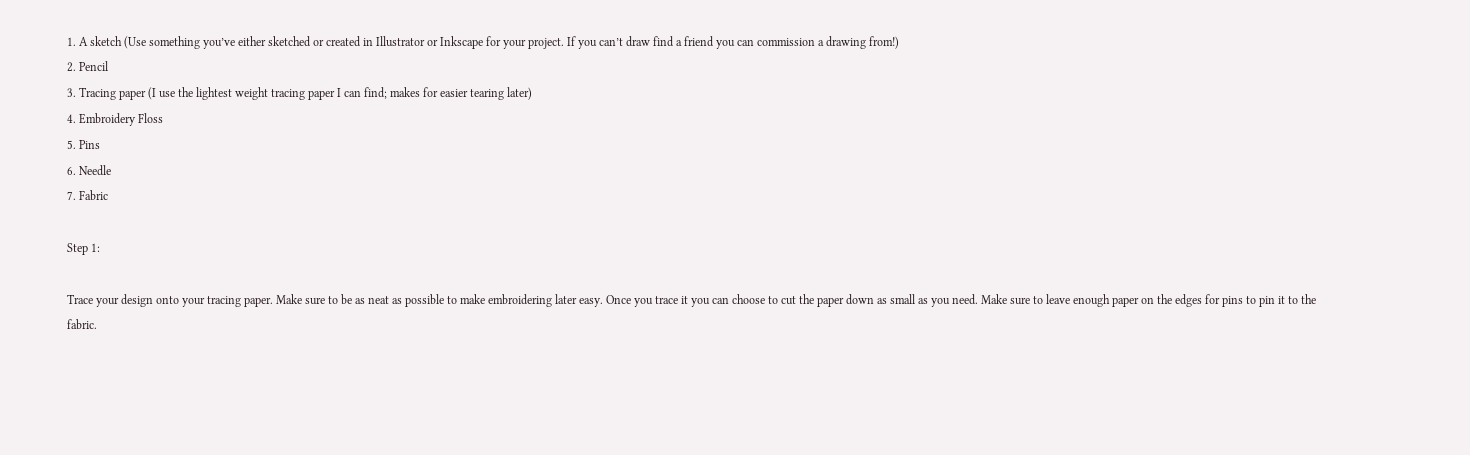1. A sketch (Use something you’ve either sketched or created in Illustrator or Inkscape for your project. If you can’t draw find a friend you can commission a drawing from!)
2. Pencil
3. Tracing paper (I use the lightest weight tracing paper I can find; makes for easier tearing later)
4. Embroidery Floss
5. Pins
6. Needle
7. Fabric

Step 1:

Trace your design onto your tracing paper. Make sure to be as neat as possible to make embroidering later easy. Once you trace it you can choose to cut the paper down as small as you need. Make sure to leave enough paper on the edges for pins to pin it to the fabric.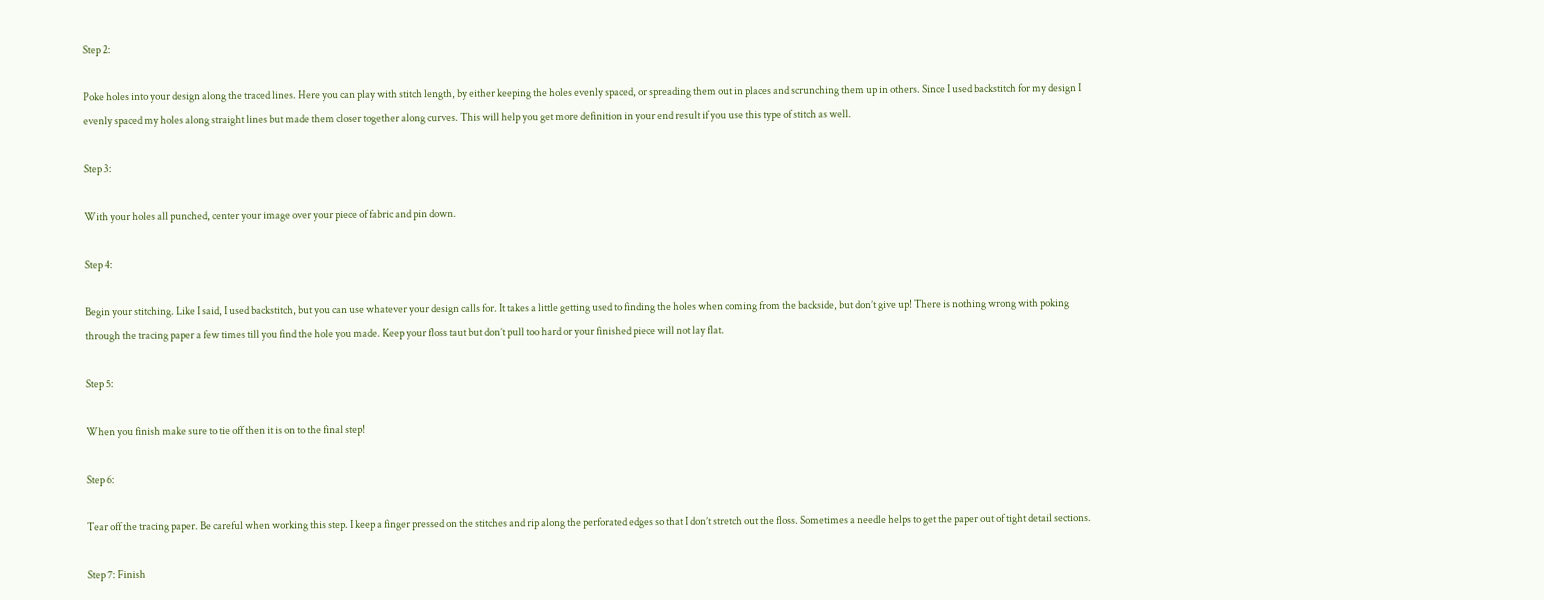Step 2:

Poke holes into your design along the traced lines. Here you can play with stitch length, by either keeping the holes evenly spaced, or spreading them out in places and scrunching them up in others. Since I used backstitch for my design I evenly spaced my holes along straight lines but made them closer together along curves. This will help you get more definition in your end result if you use this type of stitch as well.

Step 3:

With your holes all punched, center your image over your piece of fabric and pin down.

Step 4:

Begin your stitching. Like I said, I used backstitch, but you can use whatever your design calls for. It takes a little getting used to finding the holes when coming from the backside, but don’t give up! There is nothing wrong with poking through the tracing paper a few times till you find the hole you made. Keep your floss taut but don’t pull too hard or your finished piece will not lay flat.

Step 5:

When you finish make sure to tie off then it is on to the final step!

Step 6:

Tear off the tracing paper. Be careful when working this step. I keep a finger pressed on the stitches and rip along the perforated edges so that I don’t stretch out the floss. Sometimes a needle helps to get the paper out of tight detail sections.

Step 7: Finish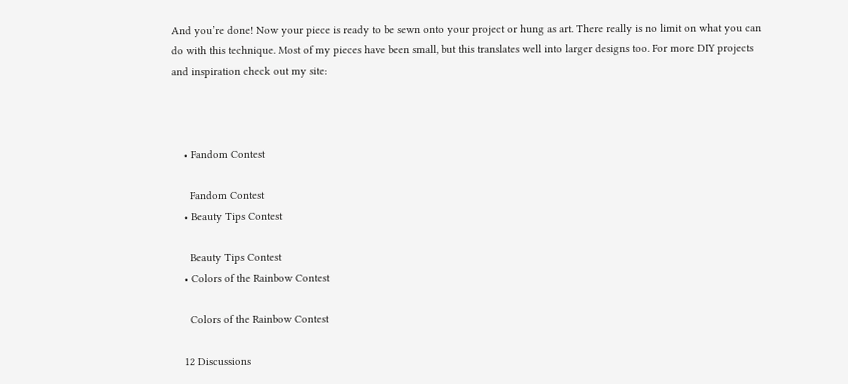And you’re done! Now your piece is ready to be sewn onto your project or hung as art. There really is no limit on what you can do with this technique. Most of my pieces have been small, but this translates well into larger designs too. For more DIY projects and inspiration check out my site:



    • Fandom Contest

      Fandom Contest
    • Beauty Tips Contest

      Beauty Tips Contest
    • Colors of the Rainbow Contest

      Colors of the Rainbow Contest

    12 Discussions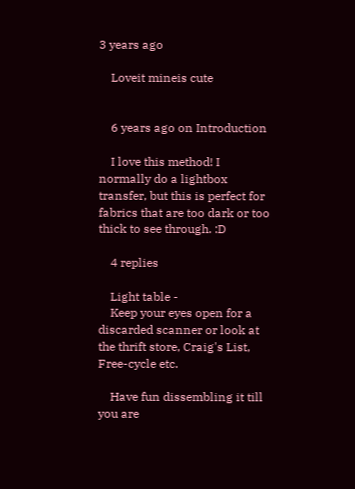3 years ago

    Loveit mineis cute


    6 years ago on Introduction

    I love this method! I normally do a lightbox transfer, but this is perfect for fabrics that are too dark or too thick to see through. :D

    4 replies

    Light table -
    Keep your eyes open for a discarded scanner or look at the thrift store, Craig's List, Free-cycle etc.

    Have fun dissembling it till you are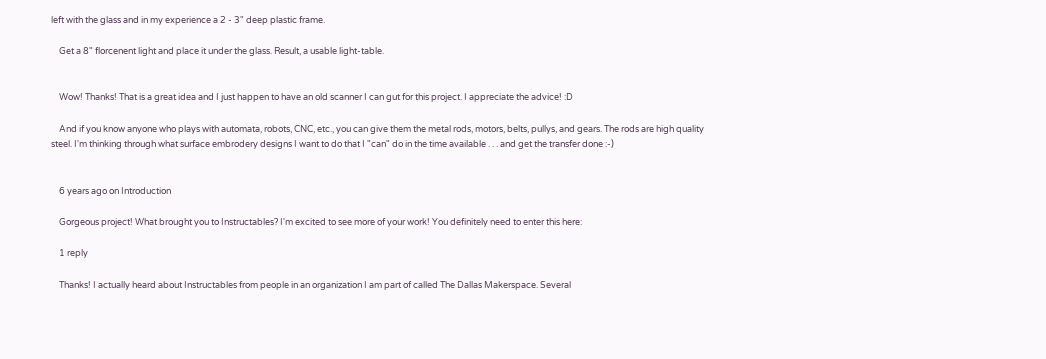left with the glass and in my experience a 2 - 3" deep plastic frame.

    Get a 8" florcenent light and place it under the glass. Result, a usable light-table.


    Wow! Thanks! That is a great idea and I just happen to have an old scanner I can gut for this project. I appreciate the advice! :D

    And if you know anyone who plays with automata, robots, CNC, etc., you can give them the metal rods, motors, belts, pullys, and gears. The rods are high quality steel. I'm thinking through what surface embrodery designs I want to do that I "can" do in the time available . . . and get the transfer done :-)


    6 years ago on Introduction

    Gorgeous project! What brought you to Instructables? I'm excited to see more of your work! You definitely need to enter this here:

    1 reply

    Thanks! I actually heard about Instructables from people in an organization I am part of called The Dallas Makerspace. Several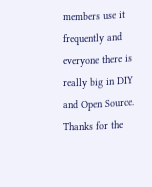members use it frequently and everyone there is really big in DIY and Open Source. Thanks for the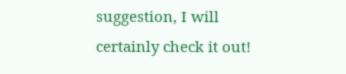suggestion, I will certainly check it out!